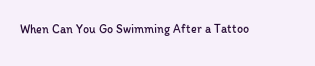When Can You Go Swimming After a Tattoo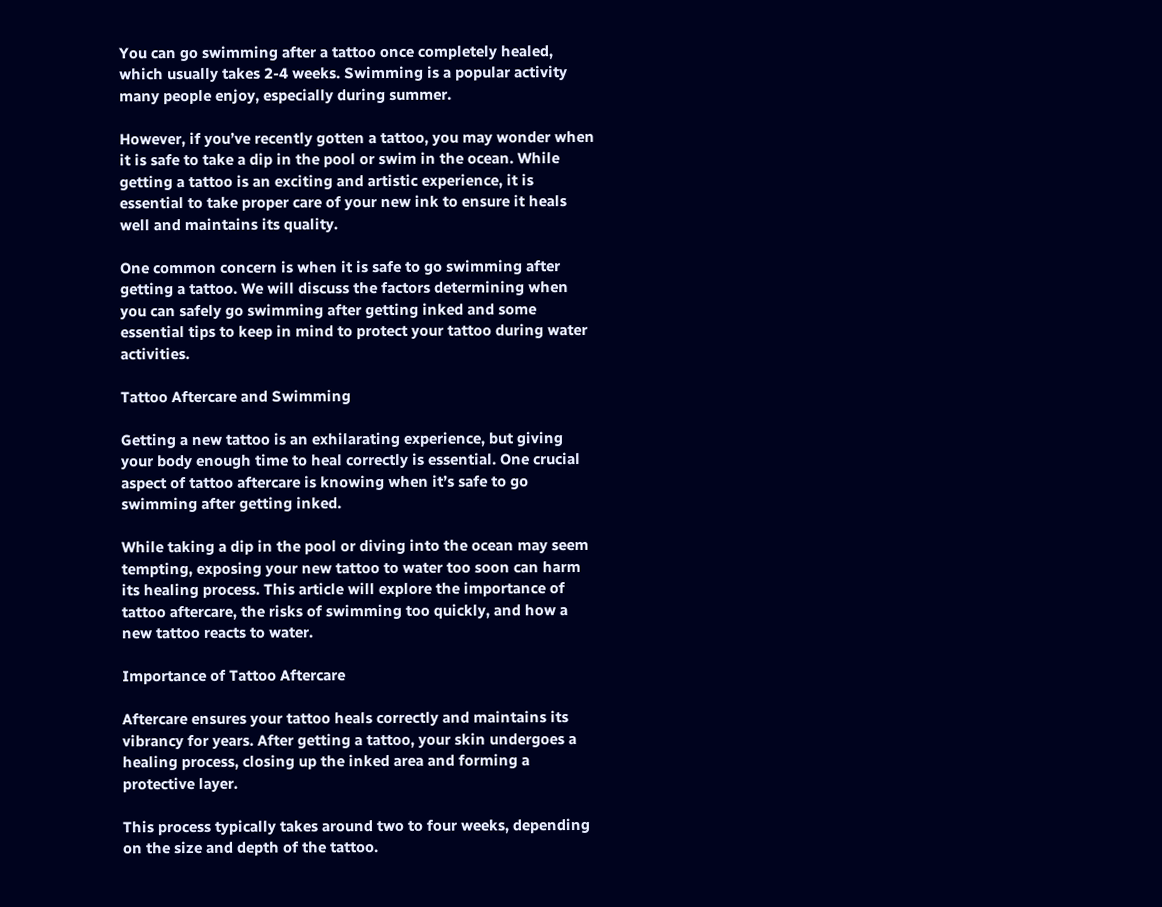You can go swimming after a tattoo once completely healed, which usually takes 2-4 weeks. Swimming is a popular activity many people enjoy, especially during summer.

However, if you’ve recently gotten a tattoo, you may wonder when it is safe to take a dip in the pool or swim in the ocean. While getting a tattoo is an exciting and artistic experience, it is essential to take proper care of your new ink to ensure it heals well and maintains its quality.

One common concern is when it is safe to go swimming after getting a tattoo. We will discuss the factors determining when you can safely go swimming after getting inked and some essential tips to keep in mind to protect your tattoo during water activities.

Tattoo Aftercare and Swimming

Getting a new tattoo is an exhilarating experience, but giving your body enough time to heal correctly is essential. One crucial aspect of tattoo aftercare is knowing when it’s safe to go swimming after getting inked.

While taking a dip in the pool or diving into the ocean may seem tempting, exposing your new tattoo to water too soon can harm its healing process. This article will explore the importance of tattoo aftercare, the risks of swimming too quickly, and how a new tattoo reacts to water.

Importance of Tattoo Aftercare

Aftercare ensures your tattoo heals correctly and maintains its vibrancy for years. After getting a tattoo, your skin undergoes a healing process, closing up the inked area and forming a protective layer.

This process typically takes around two to four weeks, depending on the size and depth of the tattoo.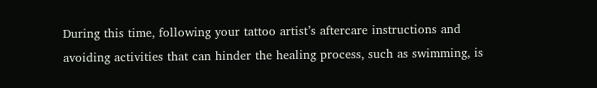During this time, following your tattoo artist’s aftercare instructions and avoiding activities that can hinder the healing process, such as swimming, is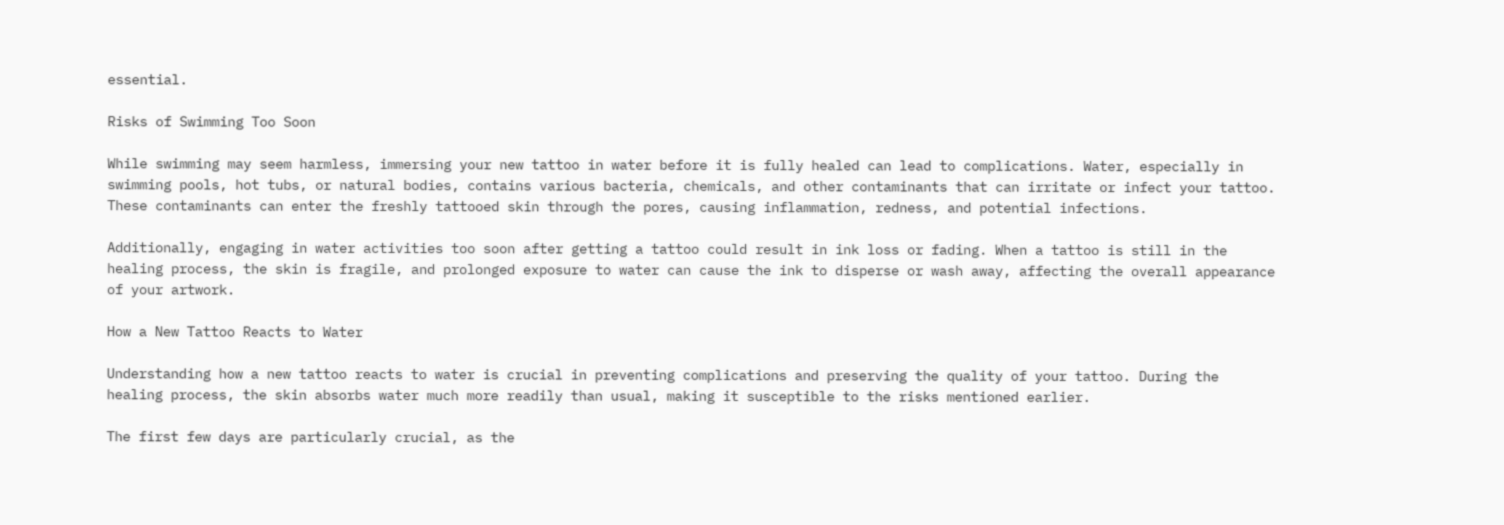essential.

Risks of Swimming Too Soon

While swimming may seem harmless, immersing your new tattoo in water before it is fully healed can lead to complications. Water, especially in swimming pools, hot tubs, or natural bodies, contains various bacteria, chemicals, and other contaminants that can irritate or infect your tattoo. These contaminants can enter the freshly tattooed skin through the pores, causing inflammation, redness, and potential infections.

Additionally, engaging in water activities too soon after getting a tattoo could result in ink loss or fading. When a tattoo is still in the healing process, the skin is fragile, and prolonged exposure to water can cause the ink to disperse or wash away, affecting the overall appearance of your artwork.

How a New Tattoo Reacts to Water

Understanding how a new tattoo reacts to water is crucial in preventing complications and preserving the quality of your tattoo. During the healing process, the skin absorbs water much more readily than usual, making it susceptible to the risks mentioned earlier.

The first few days are particularly crucial, as the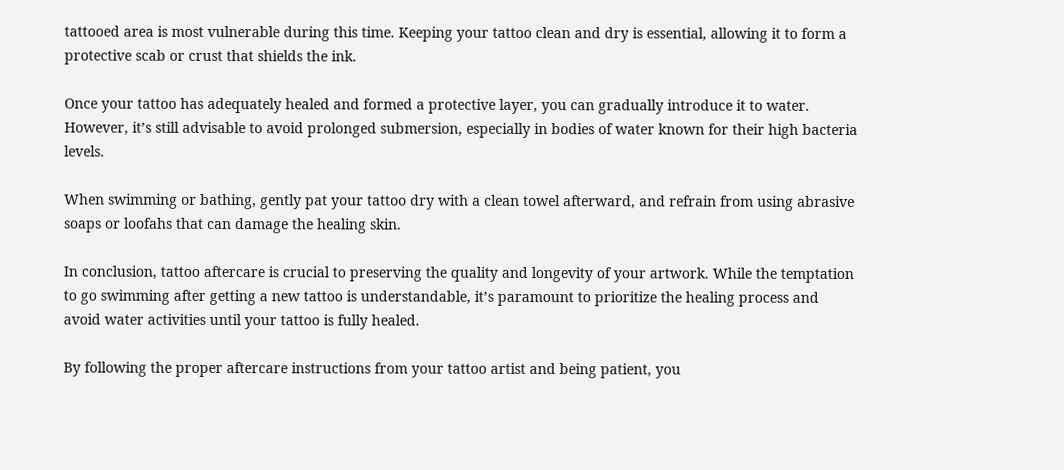tattooed area is most vulnerable during this time. Keeping your tattoo clean and dry is essential, allowing it to form a protective scab or crust that shields the ink.

Once your tattoo has adequately healed and formed a protective layer, you can gradually introduce it to water. However, it’s still advisable to avoid prolonged submersion, especially in bodies of water known for their high bacteria levels.

When swimming or bathing, gently pat your tattoo dry with a clean towel afterward, and refrain from using abrasive soaps or loofahs that can damage the healing skin.

In conclusion, tattoo aftercare is crucial to preserving the quality and longevity of your artwork. While the temptation to go swimming after getting a new tattoo is understandable, it’s paramount to prioritize the healing process and avoid water activities until your tattoo is fully healed.

By following the proper aftercare instructions from your tattoo artist and being patient, you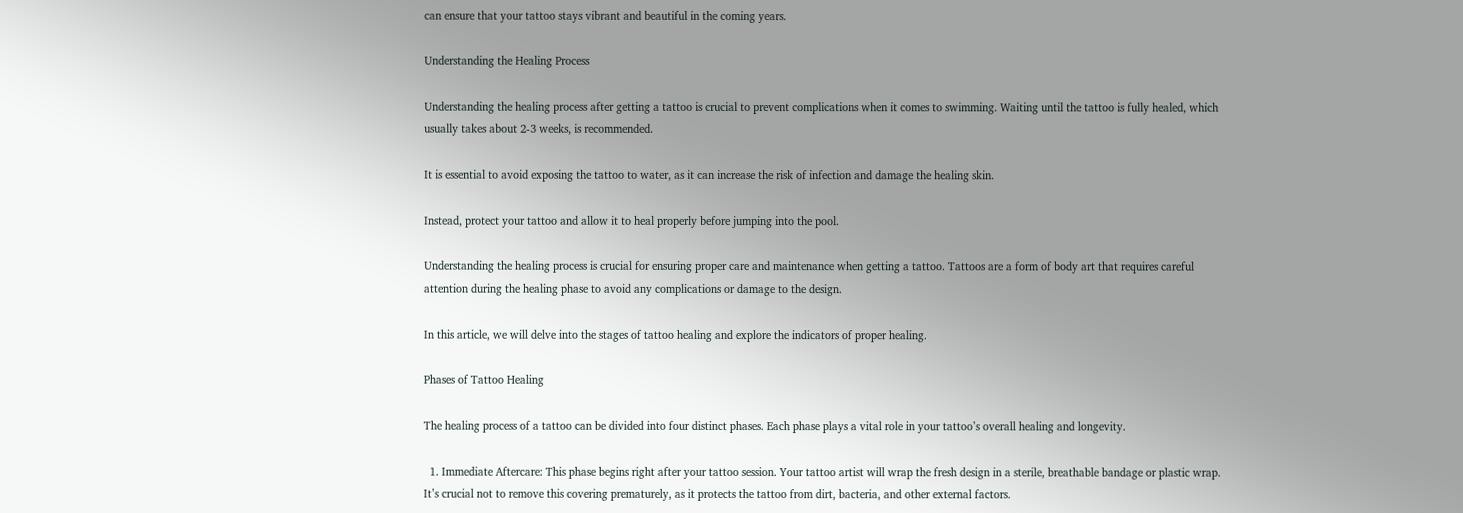can ensure that your tattoo stays vibrant and beautiful in the coming years.

Understanding the Healing Process

Understanding the healing process after getting a tattoo is crucial to prevent complications when it comes to swimming. Waiting until the tattoo is fully healed, which usually takes about 2-3 weeks, is recommended.

It is essential to avoid exposing the tattoo to water, as it can increase the risk of infection and damage the healing skin.

Instead, protect your tattoo and allow it to heal properly before jumping into the pool.

Understanding the healing process is crucial for ensuring proper care and maintenance when getting a tattoo. Tattoos are a form of body art that requires careful attention during the healing phase to avoid any complications or damage to the design.

In this article, we will delve into the stages of tattoo healing and explore the indicators of proper healing.

Phases of Tattoo Healing

The healing process of a tattoo can be divided into four distinct phases. Each phase plays a vital role in your tattoo’s overall healing and longevity.

  1. Immediate Aftercare: This phase begins right after your tattoo session. Your tattoo artist will wrap the fresh design in a sterile, breathable bandage or plastic wrap. It’s crucial not to remove this covering prematurely, as it protects the tattoo from dirt, bacteria, and other external factors.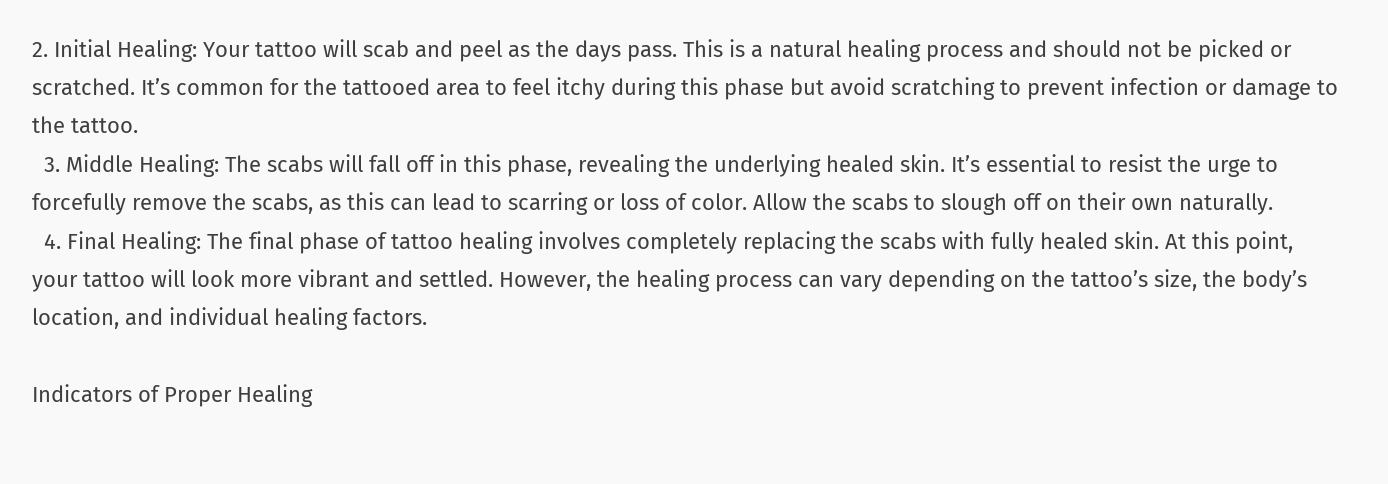2. Initial Healing: Your tattoo will scab and peel as the days pass. This is a natural healing process and should not be picked or scratched. It’s common for the tattooed area to feel itchy during this phase but avoid scratching to prevent infection or damage to the tattoo.
  3. Middle Healing: The scabs will fall off in this phase, revealing the underlying healed skin. It’s essential to resist the urge to forcefully remove the scabs, as this can lead to scarring or loss of color. Allow the scabs to slough off on their own naturally.
  4. Final Healing: The final phase of tattoo healing involves completely replacing the scabs with fully healed skin. At this point, your tattoo will look more vibrant and settled. However, the healing process can vary depending on the tattoo’s size, the body’s location, and individual healing factors.

Indicators of Proper Healing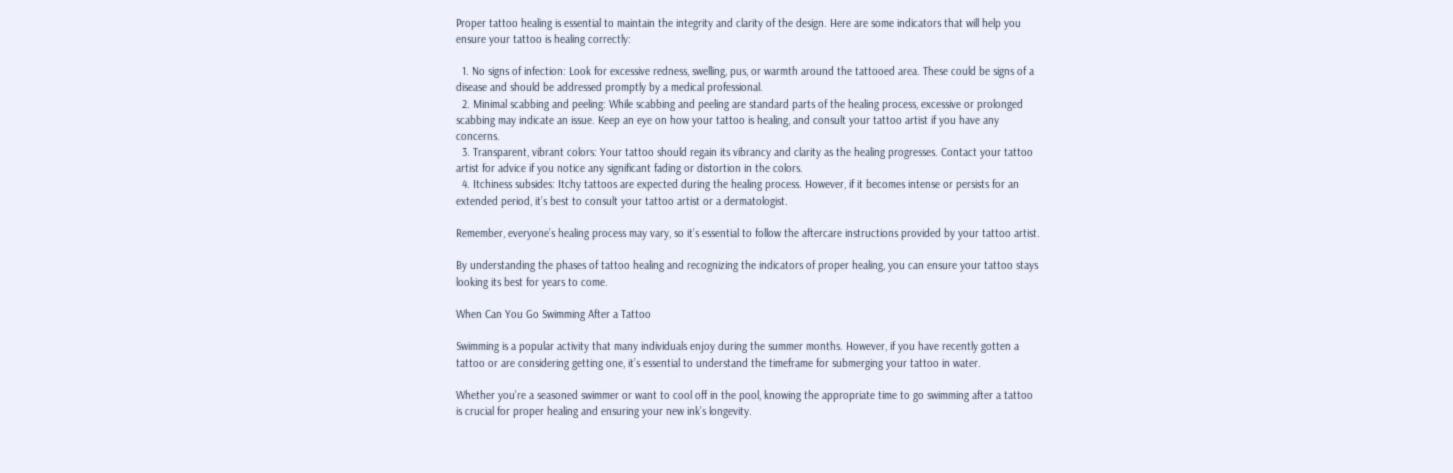Proper tattoo healing is essential to maintain the integrity and clarity of the design. Here are some indicators that will help you ensure your tattoo is healing correctly:

  1. No signs of infection: Look for excessive redness, swelling, pus, or warmth around the tattooed area. These could be signs of a disease and should be addressed promptly by a medical professional.
  2. Minimal scabbing and peeling: While scabbing and peeling are standard parts of the healing process, excessive or prolonged scabbing may indicate an issue. Keep an eye on how your tattoo is healing, and consult your tattoo artist if you have any concerns.
  3. Transparent, vibrant colors: Your tattoo should regain its vibrancy and clarity as the healing progresses. Contact your tattoo artist for advice if you notice any significant fading or distortion in the colors.
  4. Itchiness subsides: Itchy tattoos are expected during the healing process. However, if it becomes intense or persists for an extended period, it’s best to consult your tattoo artist or a dermatologist.

Remember, everyone’s healing process may vary, so it’s essential to follow the aftercare instructions provided by your tattoo artist.

By understanding the phases of tattoo healing and recognizing the indicators of proper healing, you can ensure your tattoo stays looking its best for years to come.

When Can You Go Swimming After a Tattoo

Swimming is a popular activity that many individuals enjoy during the summer months. However, if you have recently gotten a tattoo or are considering getting one, it’s essential to understand the timeframe for submerging your tattoo in water.

Whether you’re a seasoned swimmer or want to cool off in the pool, knowing the appropriate time to go swimming after a tattoo is crucial for proper healing and ensuring your new ink’s longevity.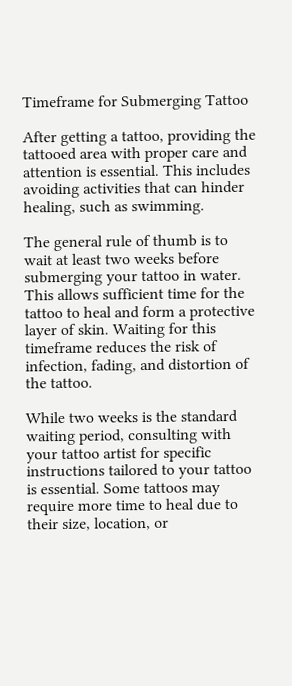Timeframe for Submerging Tattoo

After getting a tattoo, providing the tattooed area with proper care and attention is essential. This includes avoiding activities that can hinder healing, such as swimming.

The general rule of thumb is to wait at least two weeks before submerging your tattoo in water. This allows sufficient time for the tattoo to heal and form a protective layer of skin. Waiting for this timeframe reduces the risk of infection, fading, and distortion of the tattoo.

While two weeks is the standard waiting period, consulting with your tattoo artist for specific instructions tailored to your tattoo is essential. Some tattoos may require more time to heal due to their size, location, or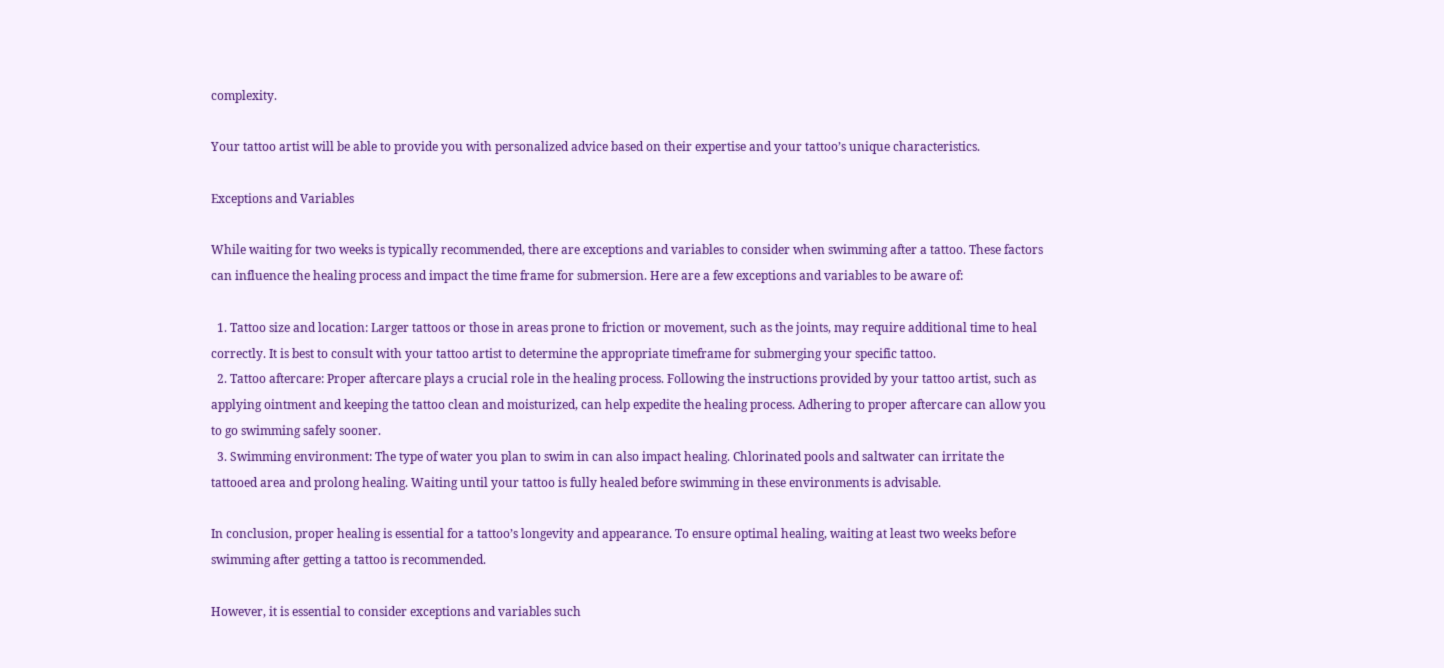complexity.

Your tattoo artist will be able to provide you with personalized advice based on their expertise and your tattoo’s unique characteristics.

Exceptions and Variables

While waiting for two weeks is typically recommended, there are exceptions and variables to consider when swimming after a tattoo. These factors can influence the healing process and impact the time frame for submersion. Here are a few exceptions and variables to be aware of:

  1. Tattoo size and location: Larger tattoos or those in areas prone to friction or movement, such as the joints, may require additional time to heal correctly. It is best to consult with your tattoo artist to determine the appropriate timeframe for submerging your specific tattoo.
  2. Tattoo aftercare: Proper aftercare plays a crucial role in the healing process. Following the instructions provided by your tattoo artist, such as applying ointment and keeping the tattoo clean and moisturized, can help expedite the healing process. Adhering to proper aftercare can allow you to go swimming safely sooner.
  3. Swimming environment: The type of water you plan to swim in can also impact healing. Chlorinated pools and saltwater can irritate the tattooed area and prolong healing. Waiting until your tattoo is fully healed before swimming in these environments is advisable.

In conclusion, proper healing is essential for a tattoo’s longevity and appearance. To ensure optimal healing, waiting at least two weeks before swimming after getting a tattoo is recommended.

However, it is essential to consider exceptions and variables such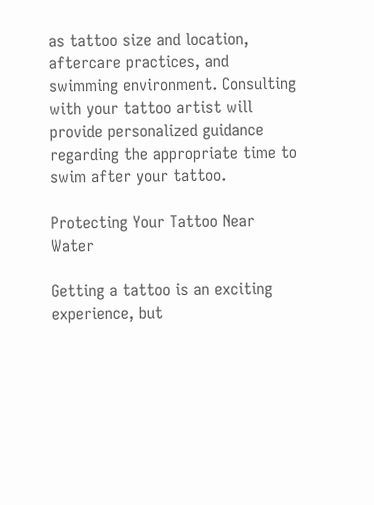as tattoo size and location, aftercare practices, and swimming environment. Consulting with your tattoo artist will provide personalized guidance regarding the appropriate time to swim after your tattoo.

Protecting Your Tattoo Near Water

Getting a tattoo is an exciting experience, but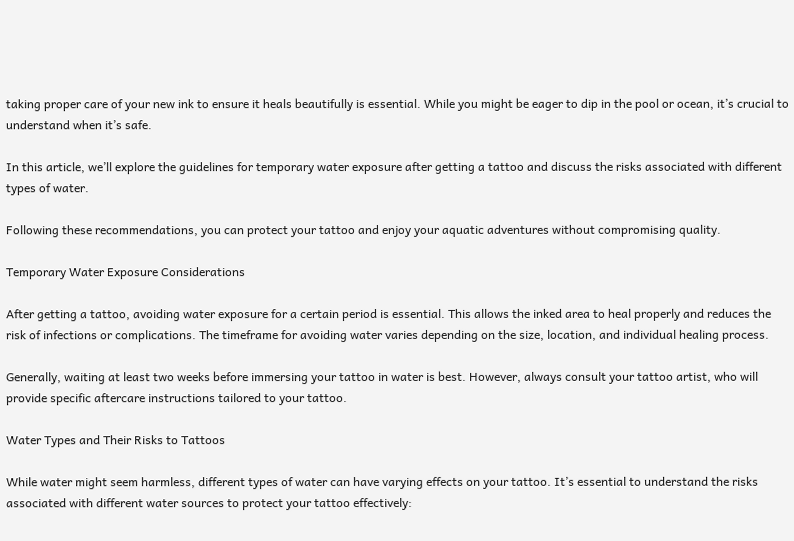taking proper care of your new ink to ensure it heals beautifully is essential. While you might be eager to dip in the pool or ocean, it’s crucial to understand when it’s safe.

In this article, we’ll explore the guidelines for temporary water exposure after getting a tattoo and discuss the risks associated with different types of water.

Following these recommendations, you can protect your tattoo and enjoy your aquatic adventures without compromising quality.

Temporary Water Exposure Considerations

After getting a tattoo, avoiding water exposure for a certain period is essential. This allows the inked area to heal properly and reduces the risk of infections or complications. The timeframe for avoiding water varies depending on the size, location, and individual healing process.

Generally, waiting at least two weeks before immersing your tattoo in water is best. However, always consult your tattoo artist, who will provide specific aftercare instructions tailored to your tattoo.

Water Types and Their Risks to Tattoos

While water might seem harmless, different types of water can have varying effects on your tattoo. It’s essential to understand the risks associated with different water sources to protect your tattoo effectively: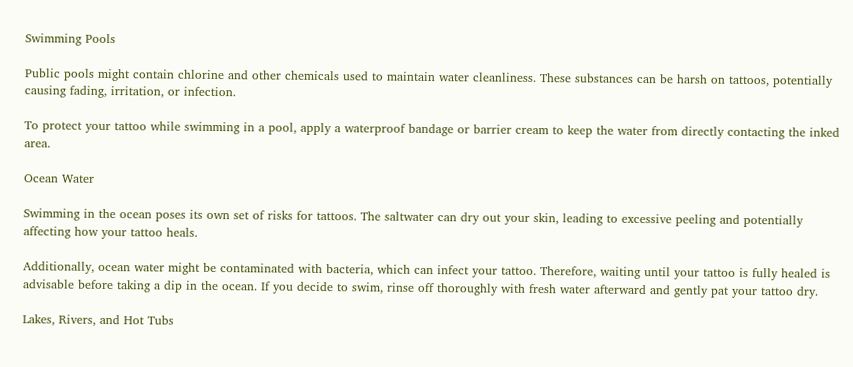Swimming Pools

Public pools might contain chlorine and other chemicals used to maintain water cleanliness. These substances can be harsh on tattoos, potentially causing fading, irritation, or infection.

To protect your tattoo while swimming in a pool, apply a waterproof bandage or barrier cream to keep the water from directly contacting the inked area.

Ocean Water

Swimming in the ocean poses its own set of risks for tattoos. The saltwater can dry out your skin, leading to excessive peeling and potentially affecting how your tattoo heals.

Additionally, ocean water might be contaminated with bacteria, which can infect your tattoo. Therefore, waiting until your tattoo is fully healed is advisable before taking a dip in the ocean. If you decide to swim, rinse off thoroughly with fresh water afterward and gently pat your tattoo dry.

Lakes, Rivers, and Hot Tubs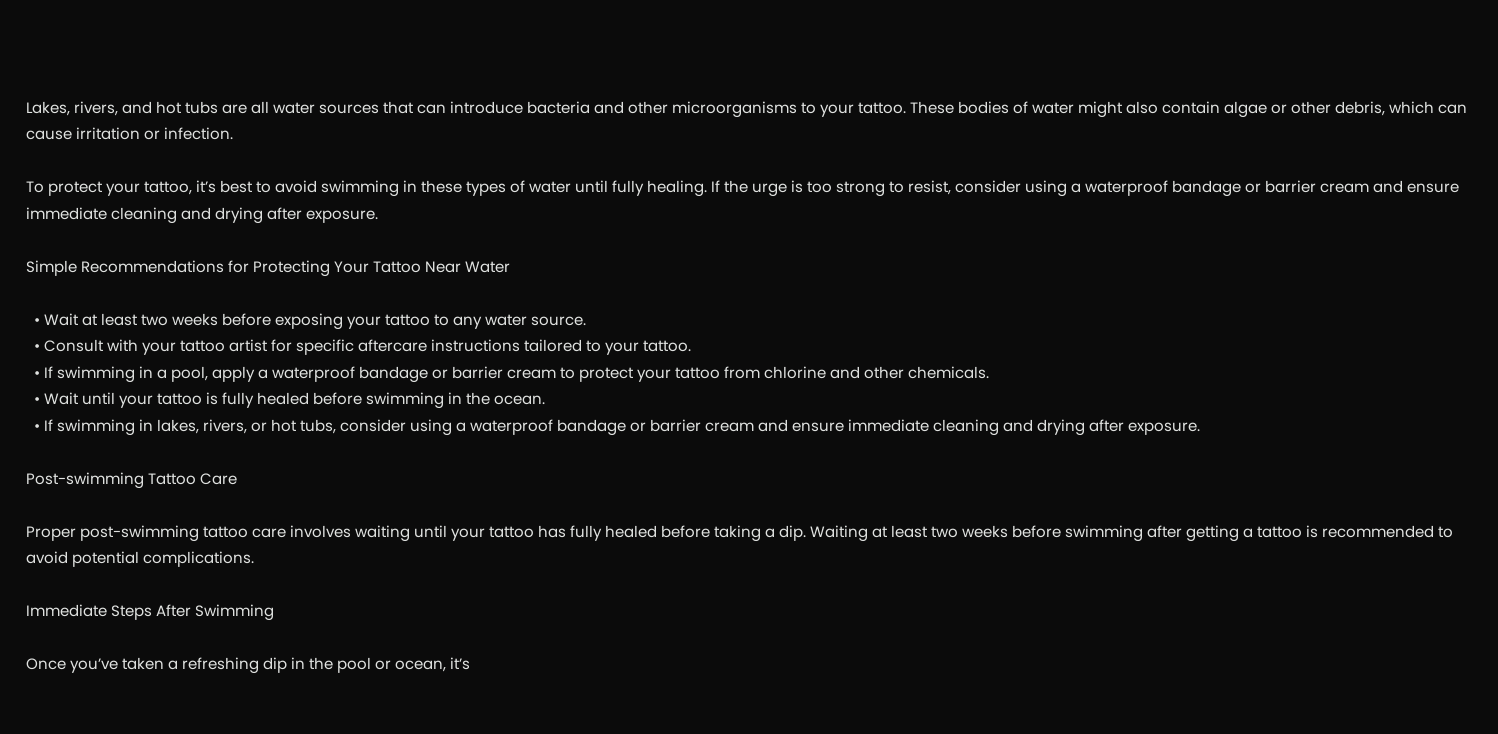Lakes, rivers, and hot tubs are all water sources that can introduce bacteria and other microorganisms to your tattoo. These bodies of water might also contain algae or other debris, which can cause irritation or infection.

To protect your tattoo, it’s best to avoid swimming in these types of water until fully healing. If the urge is too strong to resist, consider using a waterproof bandage or barrier cream and ensure immediate cleaning and drying after exposure.

Simple Recommendations for Protecting Your Tattoo Near Water

  • Wait at least two weeks before exposing your tattoo to any water source.
  • Consult with your tattoo artist for specific aftercare instructions tailored to your tattoo.
  • If swimming in a pool, apply a waterproof bandage or barrier cream to protect your tattoo from chlorine and other chemicals.
  • Wait until your tattoo is fully healed before swimming in the ocean.
  • If swimming in lakes, rivers, or hot tubs, consider using a waterproof bandage or barrier cream and ensure immediate cleaning and drying after exposure.

Post-swimming Tattoo Care

Proper post-swimming tattoo care involves waiting until your tattoo has fully healed before taking a dip. Waiting at least two weeks before swimming after getting a tattoo is recommended to avoid potential complications.

Immediate Steps After Swimming

Once you’ve taken a refreshing dip in the pool or ocean, it’s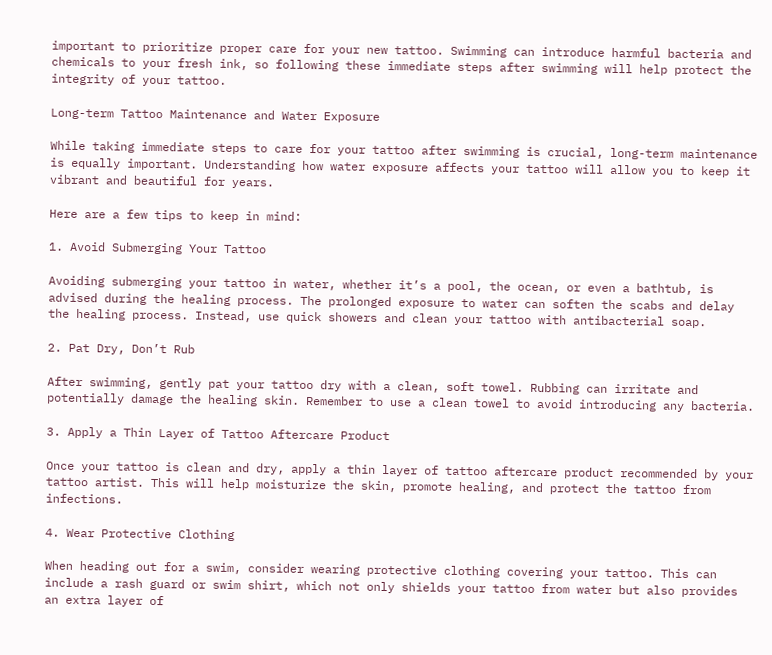important to prioritize proper care for your new tattoo. Swimming can introduce harmful bacteria and chemicals to your fresh ink, so following these immediate steps after swimming will help protect the integrity of your tattoo.

Long-term Tattoo Maintenance and Water Exposure

While taking immediate steps to care for your tattoo after swimming is crucial, long-term maintenance is equally important. Understanding how water exposure affects your tattoo will allow you to keep it vibrant and beautiful for years.

Here are a few tips to keep in mind:

1. Avoid Submerging Your Tattoo

Avoiding submerging your tattoo in water, whether it’s a pool, the ocean, or even a bathtub, is advised during the healing process. The prolonged exposure to water can soften the scabs and delay the healing process. Instead, use quick showers and clean your tattoo with antibacterial soap.

2. Pat Dry, Don’t Rub

After swimming, gently pat your tattoo dry with a clean, soft towel. Rubbing can irritate and potentially damage the healing skin. Remember to use a clean towel to avoid introducing any bacteria.

3. Apply a Thin Layer of Tattoo Aftercare Product

Once your tattoo is clean and dry, apply a thin layer of tattoo aftercare product recommended by your tattoo artist. This will help moisturize the skin, promote healing, and protect the tattoo from infections.

4. Wear Protective Clothing

When heading out for a swim, consider wearing protective clothing covering your tattoo. This can include a rash guard or swim shirt, which not only shields your tattoo from water but also provides an extra layer of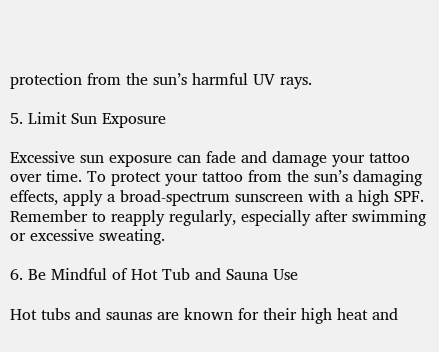protection from the sun’s harmful UV rays.

5. Limit Sun Exposure

Excessive sun exposure can fade and damage your tattoo over time. To protect your tattoo from the sun’s damaging effects, apply a broad-spectrum sunscreen with a high SPF. Remember to reapply regularly, especially after swimming or excessive sweating.

6. Be Mindful of Hot Tub and Sauna Use

Hot tubs and saunas are known for their high heat and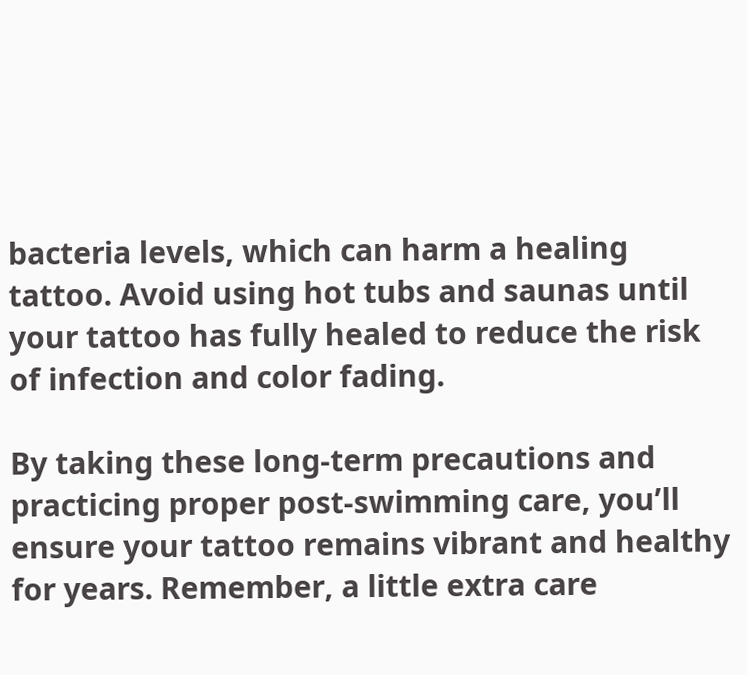bacteria levels, which can harm a healing tattoo. Avoid using hot tubs and saunas until your tattoo has fully healed to reduce the risk of infection and color fading.

By taking these long-term precautions and practicing proper post-swimming care, you’ll ensure your tattoo remains vibrant and healthy for years. Remember, a little extra care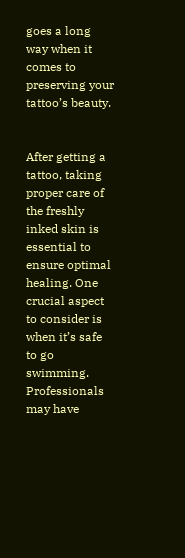goes a long way when it comes to preserving your tattoo’s beauty.


After getting a tattoo, taking proper care of the freshly inked skin is essential to ensure optimal healing. One crucial aspect to consider is when it’s safe to go swimming. Professionals may have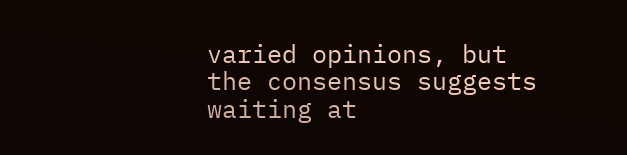varied opinions, but the consensus suggests waiting at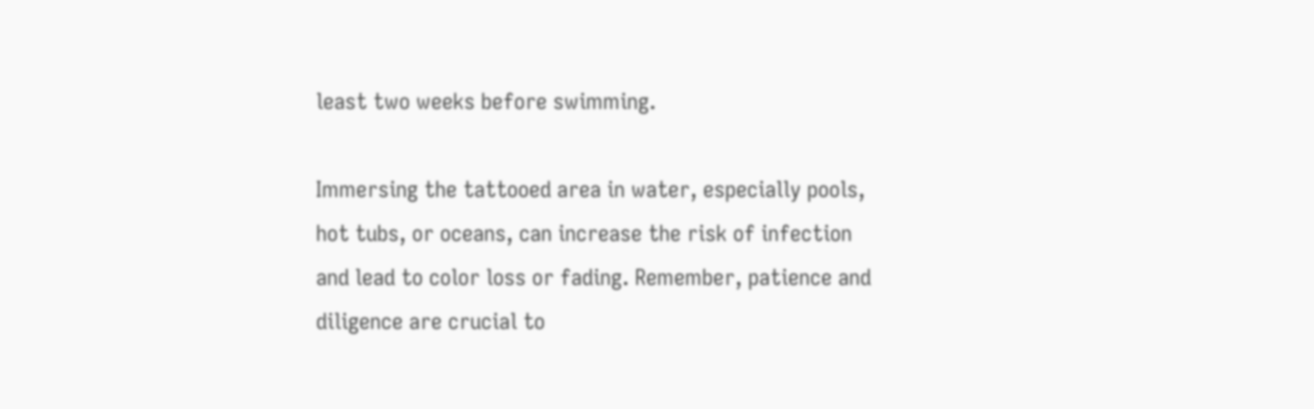least two weeks before swimming.

Immersing the tattooed area in water, especially pools, hot tubs, or oceans, can increase the risk of infection and lead to color loss or fading. Remember, patience and diligence are crucial to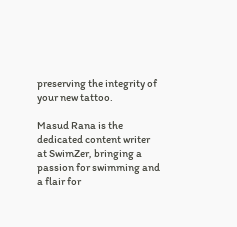preserving the integrity of your new tattoo.

Masud Rana is the dedicated content writer at SwimZer, bringing a passion for swimming and a flair for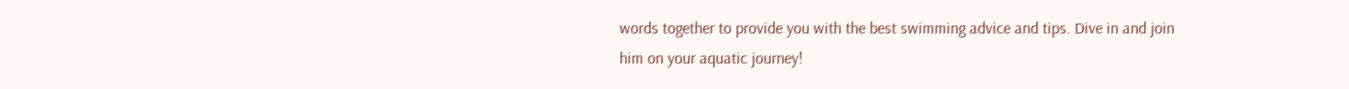words together to provide you with the best swimming advice and tips. Dive in and join him on your aquatic journey!